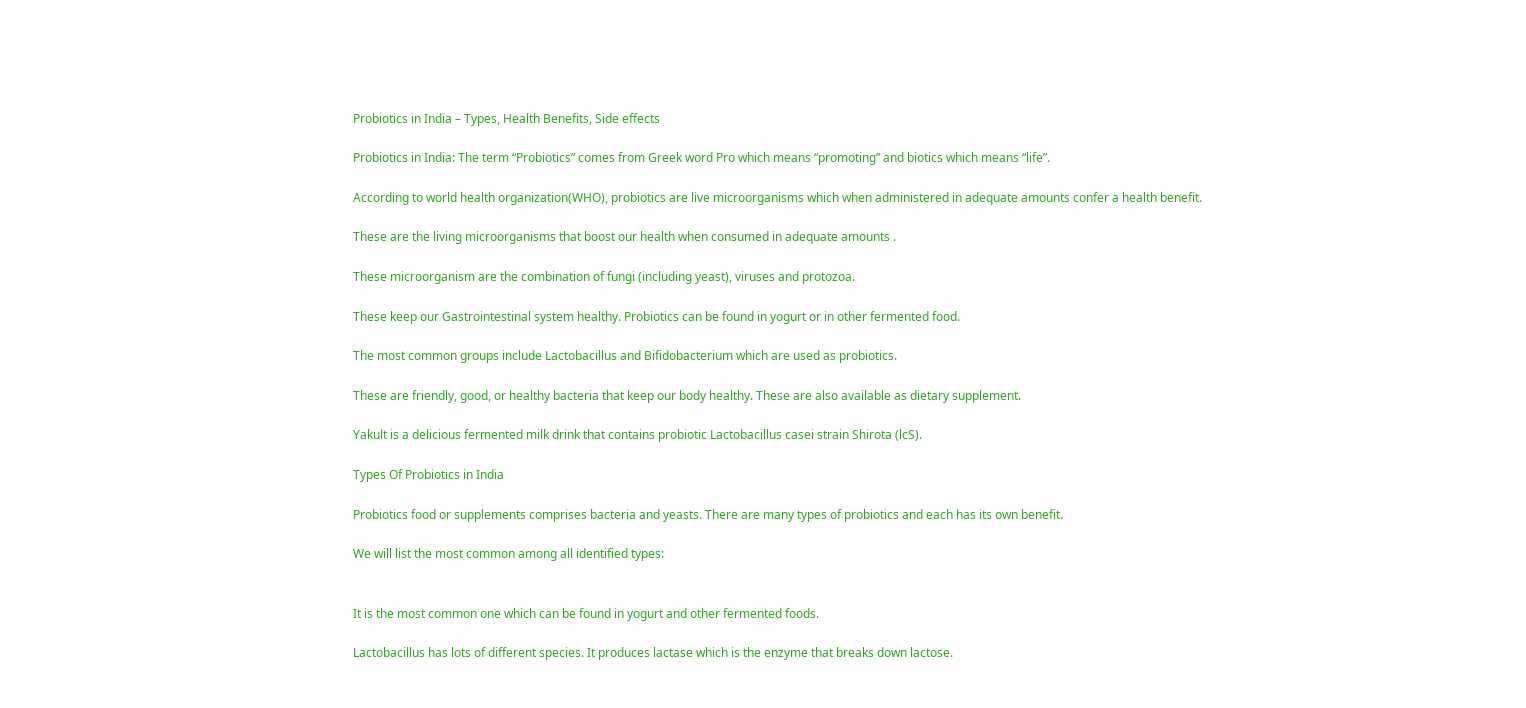Probiotics in India – Types, Health Benefits, Side effects

Probiotics in India: The term “Probiotics” comes from Greek word Pro which means “promoting” and biotics which means “life”.

According to world health organization(WHO), probiotics are live microorganisms which when administered in adequate amounts confer a health benefit.

These are the living microorganisms that boost our health when consumed in adequate amounts .

These microorganism are the combination of fungi (including yeast), viruses and protozoa.

These keep our Gastrointestinal system healthy. Probiotics can be found in yogurt or in other fermented food.

The most common groups include Lactobacillus and Bifidobacterium which are used as probiotics.

These are friendly, good, or healthy bacteria that keep our body healthy. These are also available as dietary supplement.

Yakult is a delicious fermented milk drink that contains probiotic Lactobacillus casei strain Shirota (lcS).

Types Of Probiotics in India

Probiotics food or supplements comprises bacteria and yeasts. There are many types of probiotics and each has its own benefit.

We will list the most common among all identified types:


It is the most common one which can be found in yogurt and other fermented foods.

Lactobacillus has lots of different species. It produces lactase which is the enzyme that breaks down lactose.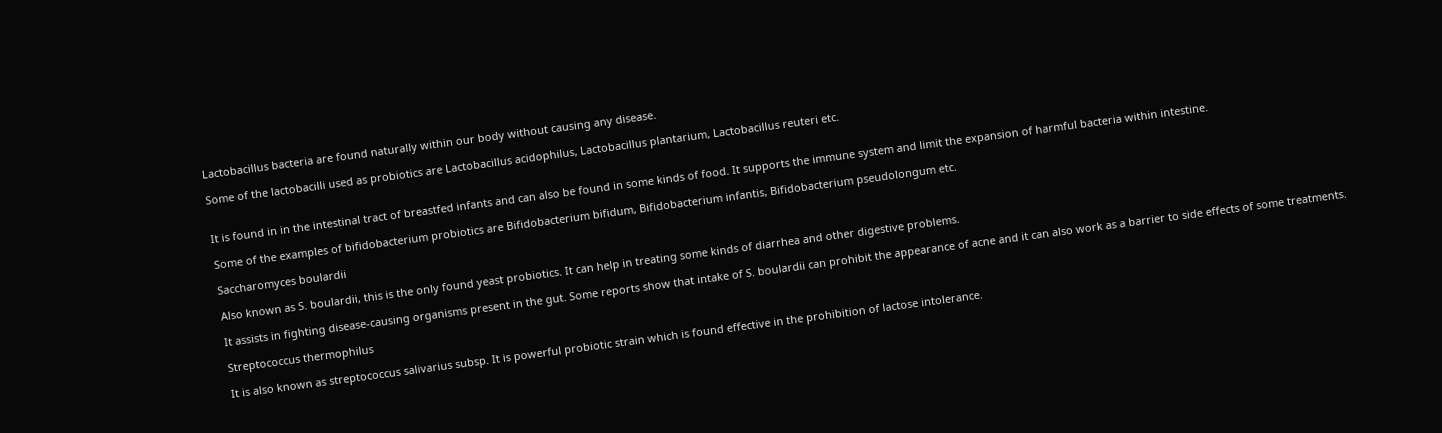Lactobacillus bacteria are found naturally within our body without causing any disease.

Some of the lactobacilli used as probiotics are Lactobacillus acidophilus, Lactobacillus plantarium, Lactobacillus reuteri etc.


It is found in in the intestinal tract of breastfed infants and can also be found in some kinds of food. It supports the immune system and limit the expansion of harmful bacteria within intestine.

Some of the examples of bifidobacterium probiotics are Bifidobacterium bifidum, Bifidobacterium infantis, Bifidobacterium pseudolongum etc.

Saccharomyces boulardii

Also known as S. boulardii, this is the only found yeast probiotics. It can help in treating some kinds of diarrhea and other digestive problems.

It assists in fighting disease-causing organisms present in the gut. Some reports show that intake of S. boulardii can prohibit the appearance of acne and it can also work as a barrier to side effects of some treatments.

Streptococcus thermophilus

It is also known as streptococcus salivarius subsp. It is powerful probiotic strain which is found effective in the prohibition of lactose intolerance.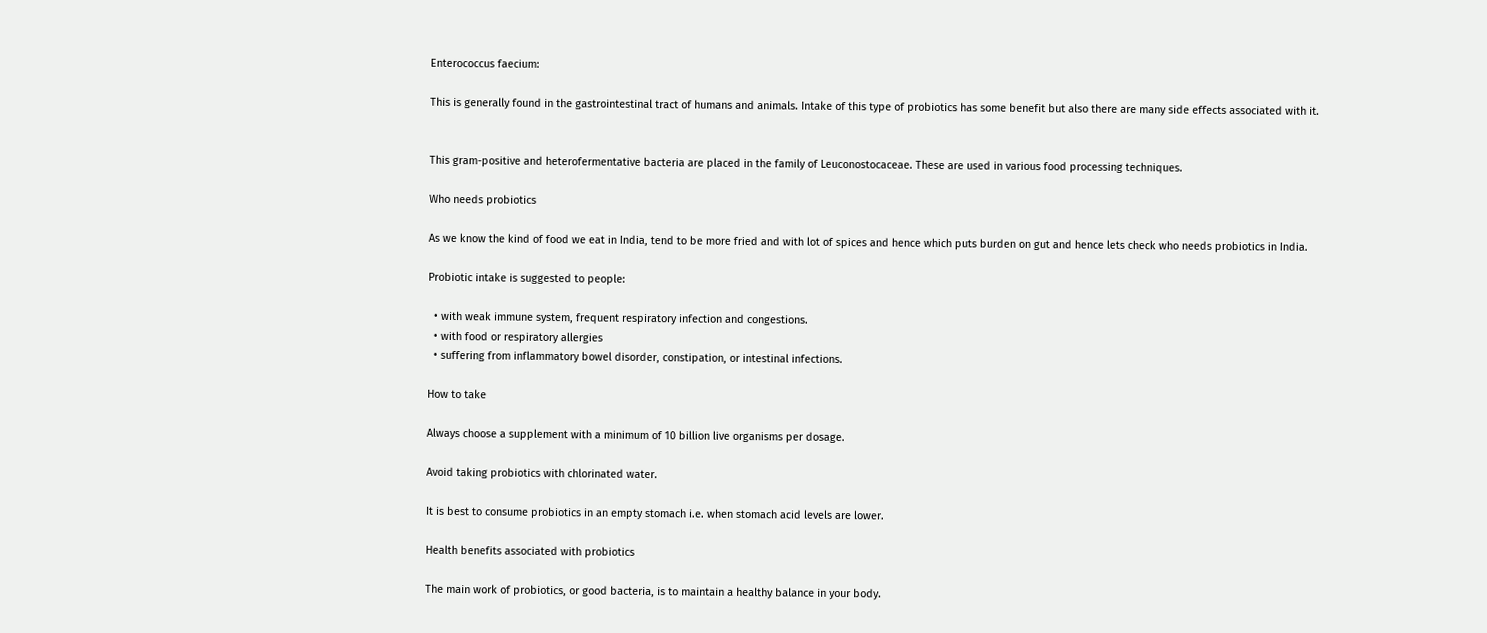Enterococcus faecium:

This is generally found in the gastrointestinal tract of humans and animals. Intake of this type of probiotics has some benefit but also there are many side effects associated with it.


This gram-positive and heterofermentative bacteria are placed in the family of Leuconostocaceae. These are used in various food processing techniques.

Who needs probiotics

As we know the kind of food we eat in India, tend to be more fried and with lot of spices and hence which puts burden on gut and hence lets check who needs probiotics in India.

Probiotic intake is suggested to people:

  • with weak immune system, frequent respiratory infection and congestions.
  • with food or respiratory allergies
  • suffering from inflammatory bowel disorder, constipation, or intestinal infections.

How to take

Always choose a supplement with a minimum of 10 billion live organisms per dosage.

Avoid taking probiotics with chlorinated water.

It is best to consume probiotics in an empty stomach i.e. when stomach acid levels are lower.

Health benefits associated with probiotics

The main work of probiotics, or good bacteria, is to maintain a healthy balance in your body.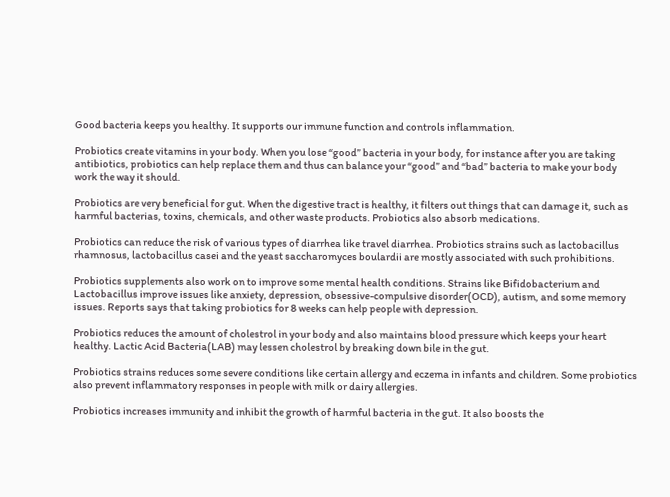Good bacteria keeps you healthy. It supports our immune function and controls inflammation.

Probiotics create vitamins in your body. When you lose “good” bacteria in your body, for instance after you are taking antibiotics, probiotics can help replace them and thus can balance your “good” and “bad” bacteria to make your body work the way it should.

Probiotics are very beneficial for gut. When the digestive tract is healthy, it filters out things that can damage it, such as harmful bacterias, toxins, chemicals, and other waste products. Probiotics also absorb medications.

Probiotics can reduce the risk of various types of diarrhea like travel diarrhea. Probiotics strains such as lactobacillus rhamnosus, lactobacillus casei and the yeast saccharomyces boulardii are mostly associated with such prohibitions.

Probiotics supplements also work on to improve some mental health conditions. Strains like Bifidobacterium and Lactobacillus improve issues like anxiety, depression, obsessive-compulsive disorder(OCD), autism, and some memory issues. Reports says that taking probiotics for 8 weeks can help people with depression.

Probiotics reduces the amount of cholestrol in your body and also maintains blood pressure which keeps your heart healthy. Lactic Acid Bacteria(LAB) may lessen cholestrol by breaking down bile in the gut.

Probiotics strains reduces some severe conditions like certain allergy and eczema in infants and children. Some probiotics also prevent inflammatory responses in people with milk or dairy allergies.

Probiotics increases immunity and inhibit the growth of harmful bacteria in the gut. It also boosts the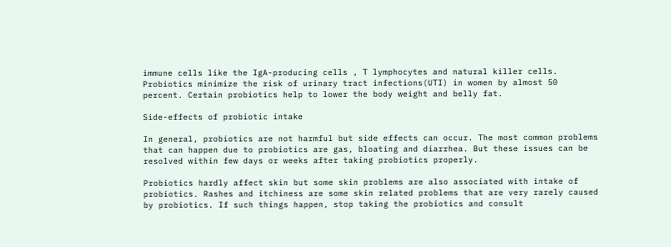immune cells like the IgA-producing cells , T lymphocytes and natural killer cells. Probiotics minimize the risk of urinary tract infections(UTI) in women by almost 50 percent. Certain probiotics help to lower the body weight and belly fat.

Side-effects of probiotic intake

In general, probiotics are not harmful but side effects can occur. The most common problems that can happen due to probiotics are gas, bloating and diarrhea. But these issues can be resolved within few days or weeks after taking probiotics properly.

Probiotics hardly affect skin but some skin problems are also associated with intake of probiotics. Rashes and itchiness are some skin related problems that are very rarely caused by probiotics. If such things happen, stop taking the probiotics and consult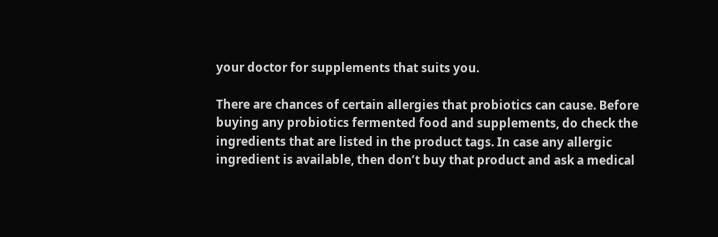your doctor for supplements that suits you.

There are chances of certain allergies that probiotics can cause. Before buying any probiotics fermented food and supplements, do check the ingredients that are listed in the product tags. In case any allergic ingredient is available, then don’t buy that product and ask a medical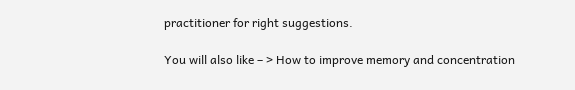practitioner for right suggestions.

You will also like – > How to improve memory and concentration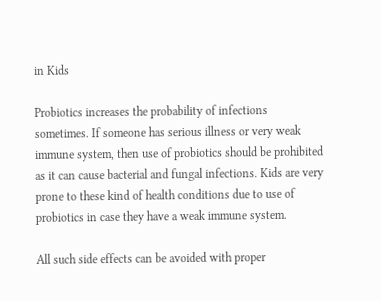in Kids

Probiotics increases the probability of infections sometimes. If someone has serious illness or very weak immune system, then use of probiotics should be prohibited as it can cause bacterial and fungal infections. Kids are very prone to these kind of health conditions due to use of probiotics in case they have a weak immune system.

All such side effects can be avoided with proper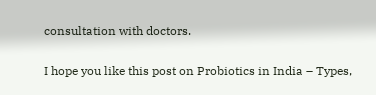consultation with doctors.

I hope you like this post on Probiotics in India – Types,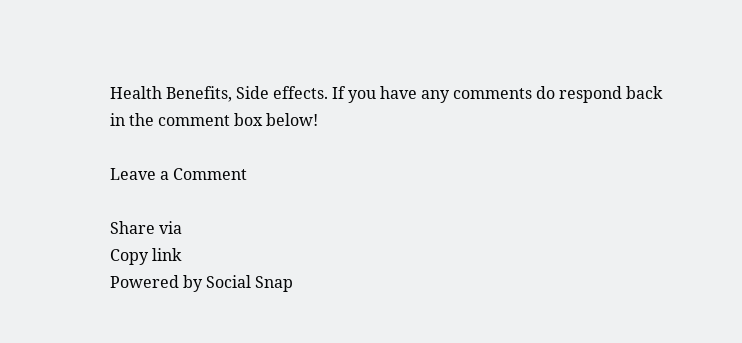Health Benefits, Side effects. If you have any comments do respond back in the comment box below!

Leave a Comment

Share via
Copy link
Powered by Social Snap